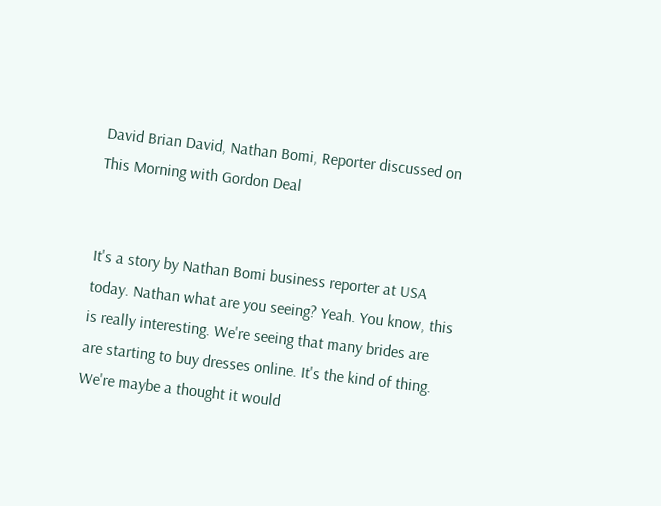David Brian David, Nathan Bomi, Reporter discussed on This Morning with Gordon Deal


It's a story by Nathan Bomi business reporter at USA today. Nathan what are you seeing? Yeah. You know, this is really interesting. We're seeing that many brides are are starting to buy dresses online. It's the kind of thing. We're maybe a thought it would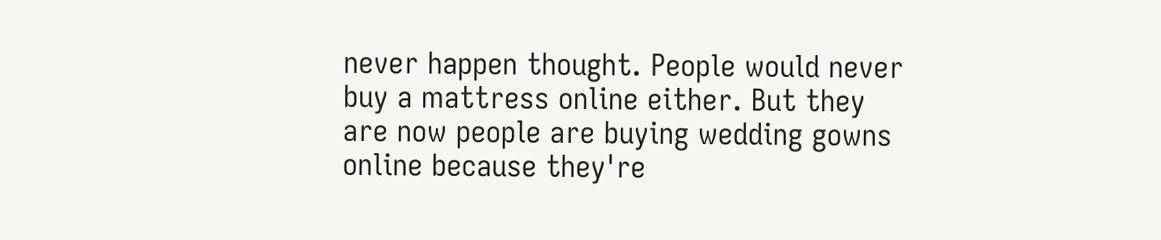never happen thought. People would never buy a mattress online either. But they are now people are buying wedding gowns online because they're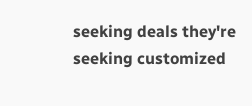seeking deals they're seeking customized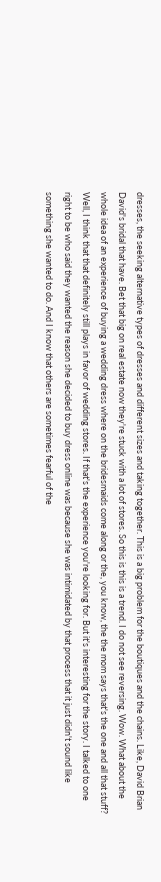dresses, the seeking alternative types of dresses and different sizes and taking together. This is a big problem for the boutiques and the chains. Like, David Brian David's bridal that have. Bet that big on real estate now they're stuck with a lot of stores. So this is this is a trend. I do not see reversing. Wow. What about the whole idea of an experience of buying a wedding dress where on the bridesmaids come along or the, you know, the the mom says that's the one and all that stuff? Well, I think that that definitely still plays in favor of wedding stores. If that's the experience you're looking for. But it's interesting for the story. I talked to one right to be who said they wanted the reason she decided to buy dress online was because she was intimidated by that process that it just didn't sound like something she wanted to do. And I know that others are sometimes fearful of the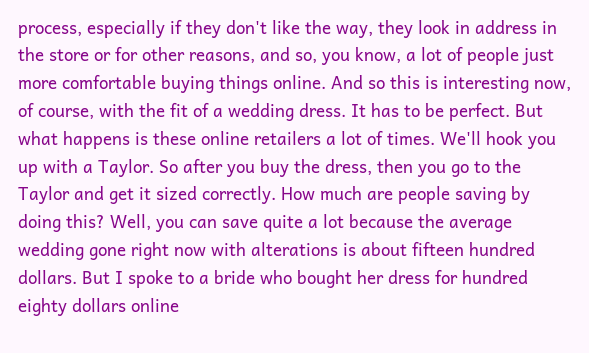process, especially if they don't like the way, they look in address in the store or for other reasons, and so, you know, a lot of people just more comfortable buying things online. And so this is interesting now, of course, with the fit of a wedding dress. It has to be perfect. But what happens is these online retailers a lot of times. We'll hook you up with a Taylor. So after you buy the dress, then you go to the Taylor and get it sized correctly. How much are people saving by doing this? Well, you can save quite a lot because the average wedding gone right now with alterations is about fifteen hundred dollars. But I spoke to a bride who bought her dress for hundred eighty dollars online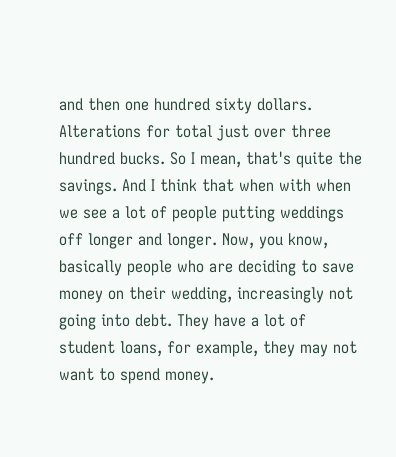and then one hundred sixty dollars. Alterations for total just over three hundred bucks. So I mean, that's quite the savings. And I think that when with when we see a lot of people putting weddings off longer and longer. Now, you know, basically people who are deciding to save money on their wedding, increasingly not going into debt. They have a lot of student loans, for example, they may not want to spend money.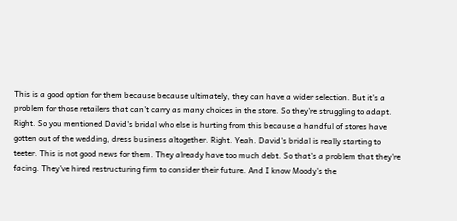This is a good option for them because because ultimately, they can have a wider selection. But it's a problem for those retailers that can't carry as many choices in the store. So they're struggling to adapt. Right. So you mentioned David's bridal who else is hurting from this because a handful of stores have gotten out of the wedding, dress business altogether. Right. Yeah. David's bridal is really starting to teeter. This is not good news for them. They already have too much debt. So that's a problem that they're facing. They've hired restructuring firm to consider their future. And I know Moody's the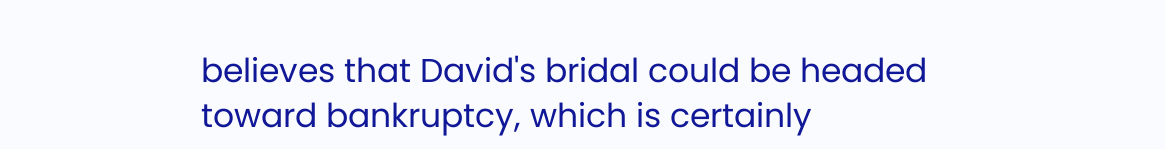believes that David's bridal could be headed toward bankruptcy, which is certainly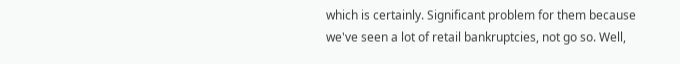which is certainly. Significant problem for them because we've seen a lot of retail bankruptcies, not go so. Well,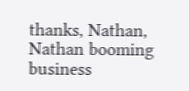thanks, Nathan, Nathan booming business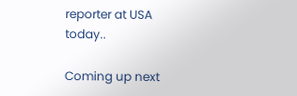reporter at USA today..

Coming up next